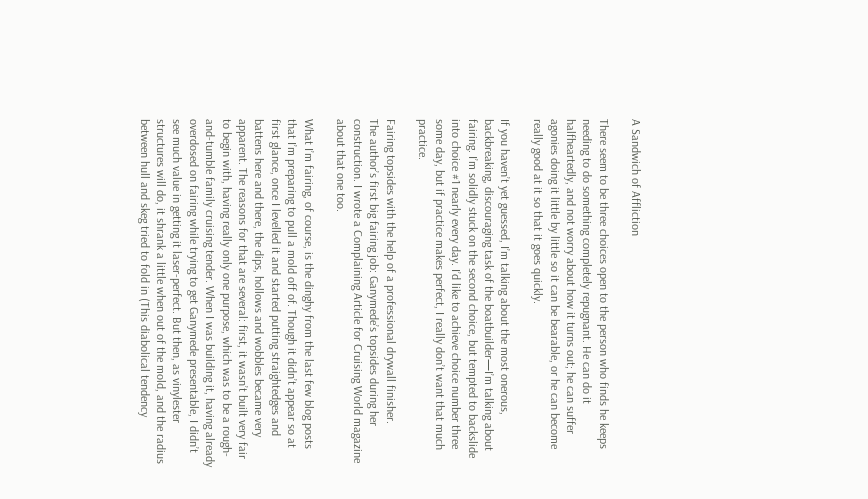A Sandwich of Affliction

There seem to be three choices open to the person who finds he keeps needing to do something completely repugnant. He can do it halfheartedly, and not worry about how it turns out; he can suffer agonies doing it little by little so it can be bearable, or he can become really good at it so that it goes quickly.

If you haven’t yet guessed, I’m talking about the most onerous, backbreaking, discouraging task of the boatbuilder—I’m talking about fairing. I’m solidly stuck on the second choice, but tempted to backslide into choice #1 nearly every day. I’d like to achieve choice number three some day, but if practice makes perfect, I really don’t want that much practice.

Fairing topsides with the help of a professional drywall finisher.
The author’s first big fairing job: Ganymede’s topsides during her construction. I wrote a Complaining Article for Cruising World magazine about that one too.

What I’m fairing, of course, is the dinghy from the last few blog posts that I’m preparing to pull a mold off of. Though it didn’t appear so at first glance, once I levelled it and started putting straightedges and battens here and there, the dips, hollows and wobbles became very apparent. The reasons for that are several: first, it wasn’t built very fair to begin with, having really only one purpose, which was to be a rough-and-tumble family cruising tender. When I was building it, having already overdosed on fairing while trying to get Ganymede presentable, I didn’t see much value in getting it laser-perfect. But then, as vinylester structures will do, it shrank a little when out of the mold, and the radius between hull and skeg tried to fold in (This diabolical tendency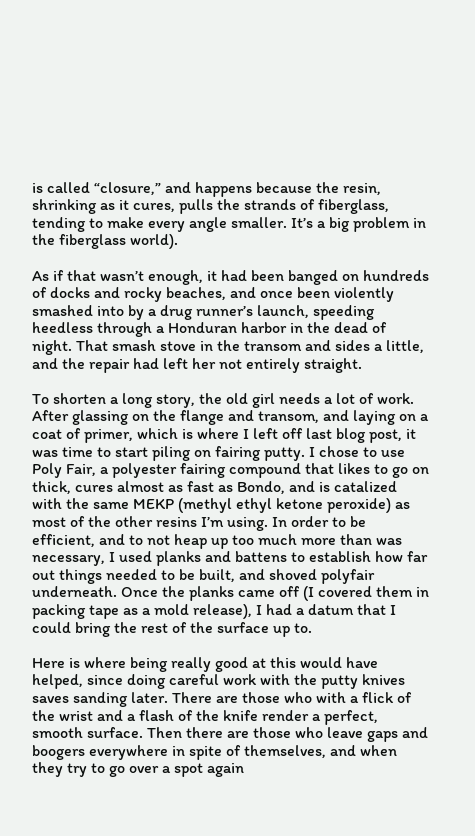is called “closure,” and happens because the resin, shrinking as it cures, pulls the strands of fiberglass, tending to make every angle smaller. It’s a big problem in the fiberglass world).

As if that wasn’t enough, it had been banged on hundreds of docks and rocky beaches, and once been violently smashed into by a drug runner’s launch, speeding heedless through a Honduran harbor in the dead of night. That smash stove in the transom and sides a little, and the repair had left her not entirely straight.

To shorten a long story, the old girl needs a lot of work. After glassing on the flange and transom, and laying on a coat of primer, which is where I left off last blog post, it was time to start piling on fairing putty. I chose to use Poly Fair, a polyester fairing compound that likes to go on thick, cures almost as fast as Bondo, and is catalized with the same MEKP (methyl ethyl ketone peroxide) as most of the other resins I’m using. In order to be efficient, and to not heap up too much more than was necessary, I used planks and battens to establish how far out things needed to be built, and shoved polyfair underneath. Once the planks came off (I covered them in packing tape as a mold release), I had a datum that I could bring the rest of the surface up to.

Here is where being really good at this would have helped, since doing careful work with the putty knives saves sanding later. There are those who with a flick of the wrist and a flash of the knife render a perfect, smooth surface. Then there are those who leave gaps and boogers everywhere in spite of themselves, and when they try to go over a spot again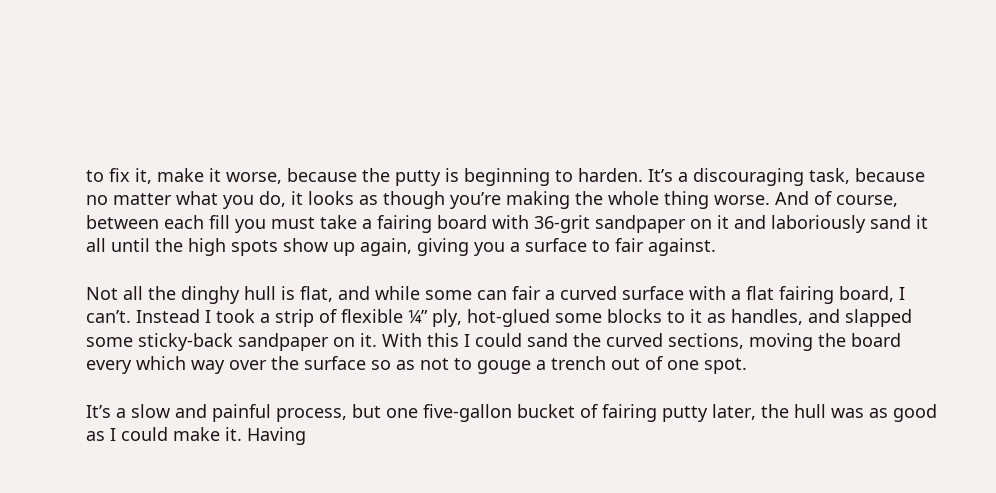to fix it, make it worse, because the putty is beginning to harden. It’s a discouraging task, because no matter what you do, it looks as though you’re making the whole thing worse. And of course, between each fill you must take a fairing board with 36-grit sandpaper on it and laboriously sand it all until the high spots show up again, giving you a surface to fair against.

Not all the dinghy hull is flat, and while some can fair a curved surface with a flat fairing board, I can’t. Instead I took a strip of flexible ¼” ply, hot-glued some blocks to it as handles, and slapped some sticky-back sandpaper on it. With this I could sand the curved sections, moving the board every which way over the surface so as not to gouge a trench out of one spot.

It’s a slow and painful process, but one five-gallon bucket of fairing putty later, the hull was as good as I could make it. Having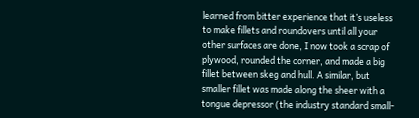learned from bitter experience that it’s useless to make fillets and roundovers until all your other surfaces are done, I now took a scrap of plywood, rounded the corner, and made a big fillet between skeg and hull. A similar, but smaller fillet was made along the sheer with a tongue depressor (the industry standard small-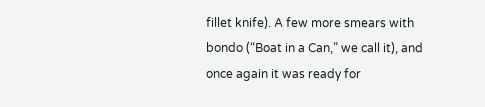fillet knife). A few more smears with bondo (“Boat in a Can,” we call it), and once again it was ready for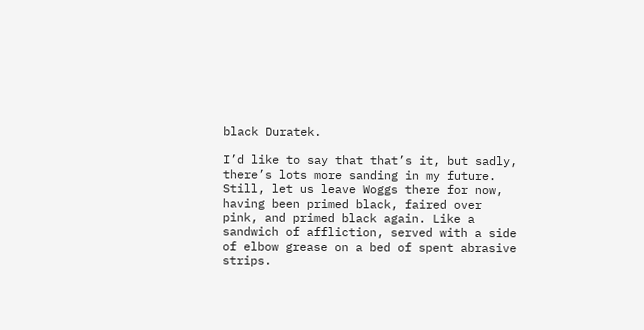black Duratek.

I’d like to say that that’s it, but sadly, there’s lots more sanding in my future. Still, let us leave Woggs there for now, having been primed black, faired over pink, and primed black again. Like a sandwich of affliction, served with a side of elbow grease on a bed of spent abrasive strips.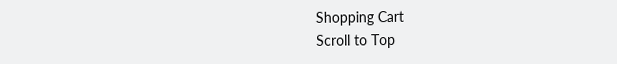Shopping Cart
Scroll to Top